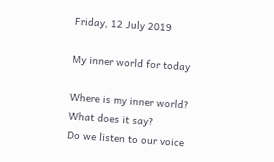Friday, 12 July 2019

My inner world for today

Where is my inner world?
What does it say?
Do we listen to our voice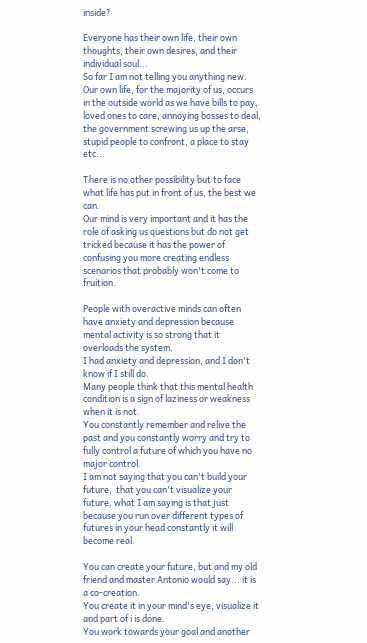inside?

Everyone has their own life, their own thoughts, their own desires, and their individual soul...
So far I am not telling you anything new.
Our own life, for the majority of us, occurs in the outside world as we have bills to pay, loved ones to care, annoying bosses to deal, the government screwing us up the arse, stupid people to confront, a place to stay etc...

There is no other possibility but to face what life has put in front of us, the best we can.
Our mind is very important and it has the role of asking us questions but do not get tricked because it has the power of confusing you more creating endless scenarios that probably won't come to fruition.

People with overactive minds can often have anxiety and depression because mental activity is so strong that it overloads the system.
I had anxiety and depression, and I don't know if I still do.
Many people think that this mental health condition is a sign of laziness or weakness when it is not.
You constantly remember and relive the past and you constantly worry and try to fully control a future of which you have no major control.
I am not saying that you can't build your future,  that you can't visualize your future, what I am saying is that just because you run over different types of futures in your head constantly it will become real.

You can create your future, but and my old friend and master Antonio would say... it is a co-creation.
You create it in your mind's eye, visualize it and part of i is done.
You work towards your goal and another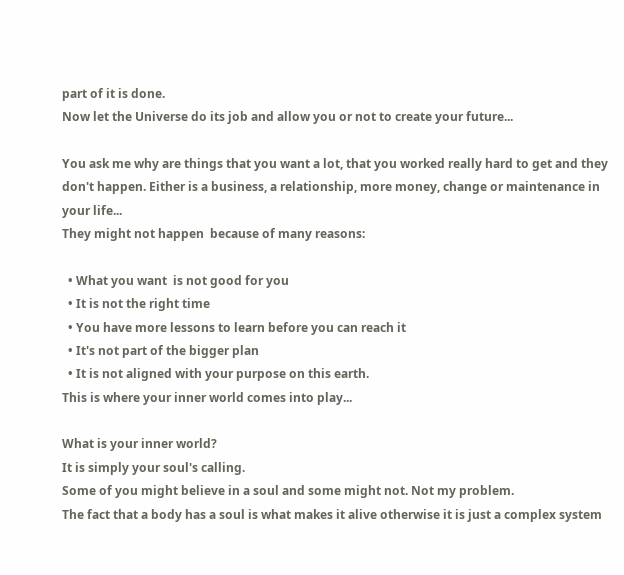part of it is done.
Now let the Universe do its job and allow you or not to create your future...

You ask me why are things that you want a lot, that you worked really hard to get and they don't happen. Either is a business, a relationship, more money, change or maintenance in your life...
They might not happen  because of many reasons:

  • What you want  is not good for you
  • It is not the right time
  • You have more lessons to learn before you can reach it
  • It's not part of the bigger plan
  • It is not aligned with your purpose on this earth.
This is where your inner world comes into play...

What is your inner world?
It is simply your soul's calling.
Some of you might believe in a soul and some might not. Not my problem.
The fact that a body has a soul is what makes it alive otherwise it is just a complex system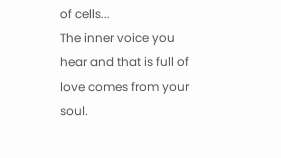of cells...
The inner voice you hear and that is full of love comes from your soul.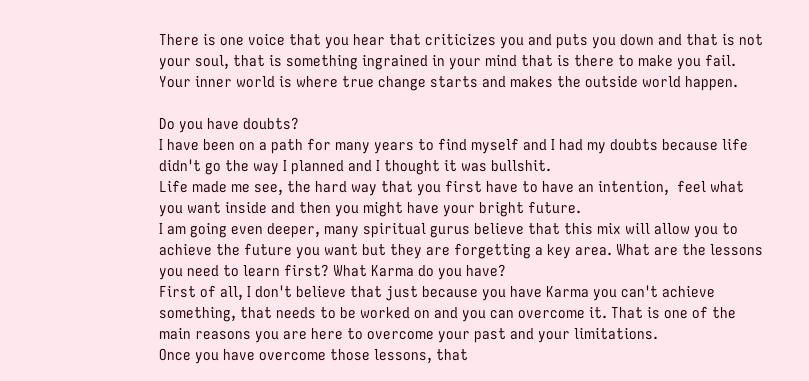There is one voice that you hear that criticizes you and puts you down and that is not your soul, that is something ingrained in your mind that is there to make you fail.
Your inner world is where true change starts and makes the outside world happen.

Do you have doubts?
I have been on a path for many years to find myself and I had my doubts because life didn't go the way I planned and I thought it was bullshit.
Life made me see, the hard way that you first have to have an intention,  feel what you want inside and then you might have your bright future.
I am going even deeper, many spiritual gurus believe that this mix will allow you to achieve the future you want but they are forgetting a key area. What are the lessons you need to learn first? What Karma do you have?
First of all, I don't believe that just because you have Karma you can't achieve something, that needs to be worked on and you can overcome it. That is one of the main reasons you are here to overcome your past and your limitations.
Once you have overcome those lessons, that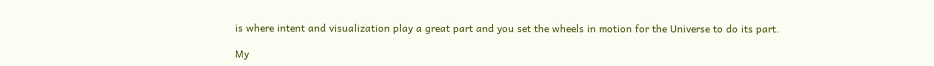is where intent and visualization play a great part and you set the wheels in motion for the Universe to do its part.

My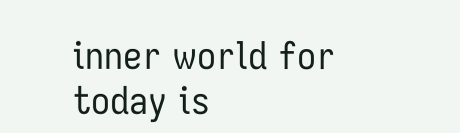inner world for today is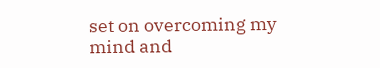set on overcoming my mind and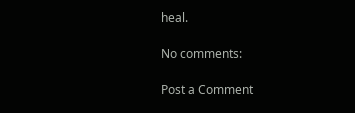heal.

No comments:

Post a Comment